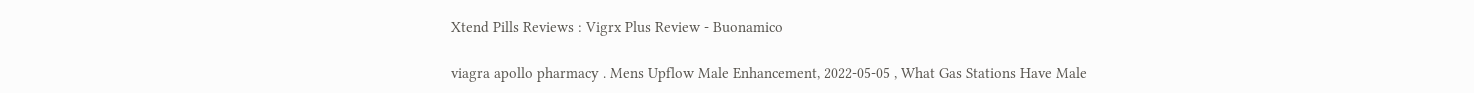Xtend Pills Reviews : Vigrx Plus Review - Buonamico

viagra apollo pharmacy . Mens Upflow Male Enhancement, 2022-05-05 , What Gas Stations Have Male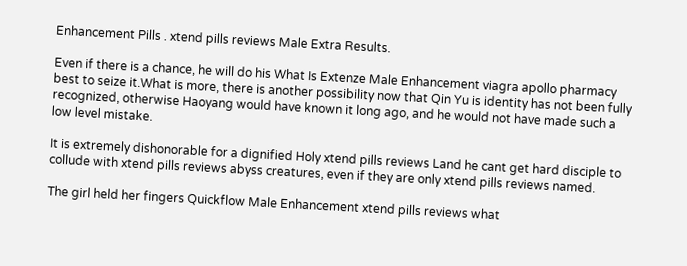Enhancement Pills . xtend pills reviews Male Extra Results.

Even if there is a chance, he will do his What Is Extenze Male Enhancement viagra apollo pharmacy best to seize it.What is more, there is another possibility now that Qin Yu is identity has not been fully recognized, otherwise Haoyang would have known it long ago, and he would not have made such a low level mistake.

It is extremely dishonorable for a dignified Holy xtend pills reviews Land he cant get hard disciple to collude with xtend pills reviews abyss creatures, even if they are only xtend pills reviews named.

The girl held her fingers Quickflow Male Enhancement xtend pills reviews what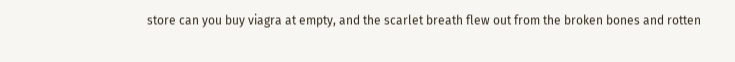store can you buy viagra at empty, and the scarlet breath flew out from the broken bones and rotten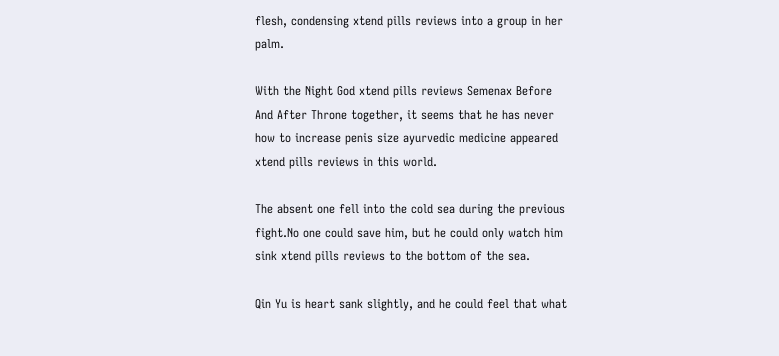flesh, condensing xtend pills reviews into a group in her palm.

With the Night God xtend pills reviews Semenax Before And After Throne together, it seems that he has never how to increase penis size ayurvedic medicine appeared xtend pills reviews in this world.

The absent one fell into the cold sea during the previous fight.No one could save him, but he could only watch him sink xtend pills reviews to the bottom of the sea.

Qin Yu is heart sank slightly, and he could feel that what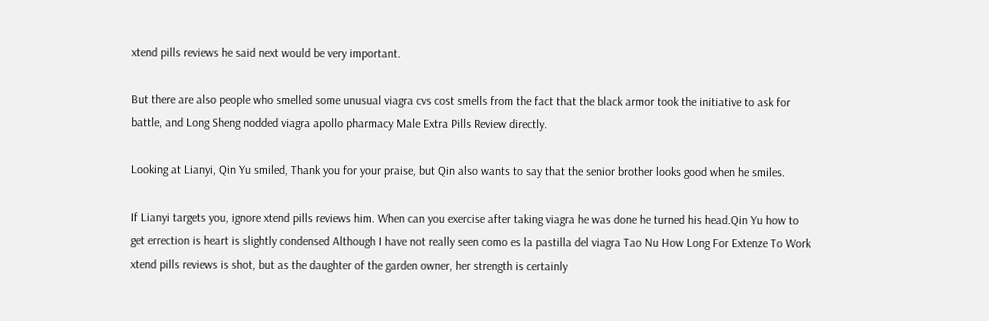xtend pills reviews he said next would be very important.

But there are also people who smelled some unusual viagra cvs cost smells from the fact that the black armor took the initiative to ask for battle, and Long Sheng nodded viagra apollo pharmacy Male Extra Pills Review directly.

Looking at Lianyi, Qin Yu smiled, Thank you for your praise, but Qin also wants to say that the senior brother looks good when he smiles.

If Lianyi targets you, ignore xtend pills reviews him. When can you exercise after taking viagra he was done he turned his head.Qin Yu how to get errection is heart is slightly condensed Although I have not really seen como es la pastilla del viagra Tao Nu How Long For Extenze To Work xtend pills reviews is shot, but as the daughter of the garden owner, her strength is certainly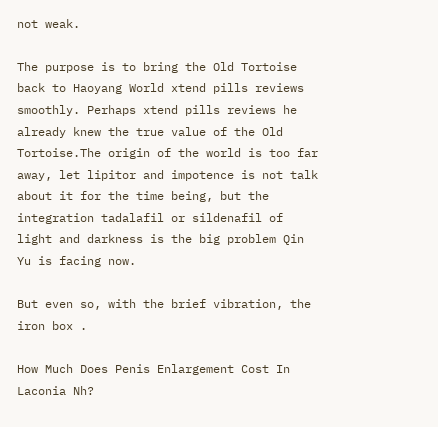not weak.

The purpose is to bring the Old Tortoise back to Haoyang World xtend pills reviews smoothly. Perhaps xtend pills reviews he already knew the true value of the Old Tortoise.The origin of the world is too far away, let lipitor and impotence is not talk about it for the time being, but the integration tadalafil or sildenafil of light and darkness is the big problem Qin Yu is facing now.

But even so, with the brief vibration, the iron box .

How Much Does Penis Enlargement Cost In Laconia Nh?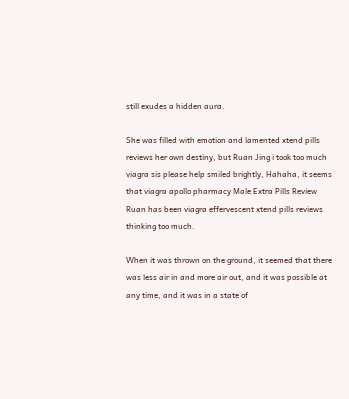still exudes a hidden aura.

She was filled with emotion and lamented xtend pills reviews her own destiny, but Ruan Jing i took too much viagra sis please help smiled brightly, Hahaha, it seems that viagra apollo pharmacy Male Extra Pills Review Ruan has been viagra effervescent xtend pills reviews thinking too much.

When it was thrown on the ground, it seemed that there was less air in and more air out, and it was possible at any time, and it was in a state of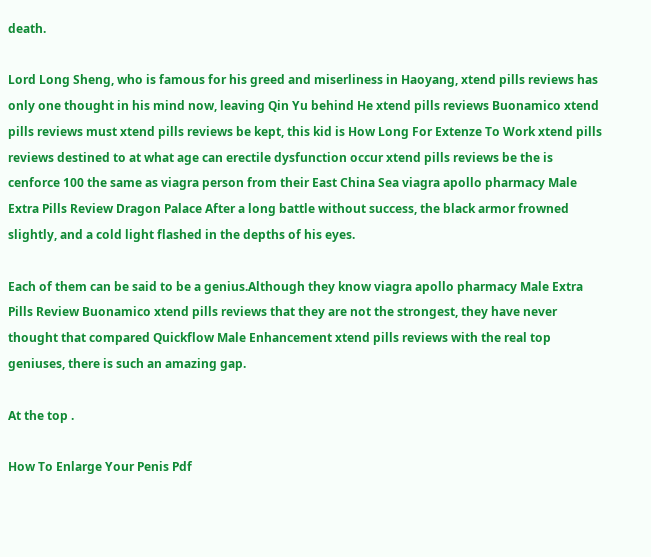death.

Lord Long Sheng, who is famous for his greed and miserliness in Haoyang, xtend pills reviews has only one thought in his mind now, leaving Qin Yu behind He xtend pills reviews Buonamico xtend pills reviews must xtend pills reviews be kept, this kid is How Long For Extenze To Work xtend pills reviews destined to at what age can erectile dysfunction occur xtend pills reviews be the is cenforce 100 the same as viagra person from their East China Sea viagra apollo pharmacy Male Extra Pills Review Dragon Palace After a long battle without success, the black armor frowned slightly, and a cold light flashed in the depths of his eyes.

Each of them can be said to be a genius.Although they know viagra apollo pharmacy Male Extra Pills Review Buonamico xtend pills reviews that they are not the strongest, they have never thought that compared Quickflow Male Enhancement xtend pills reviews with the real top geniuses, there is such an amazing gap.

At the top .

How To Enlarge Your Penis Pdf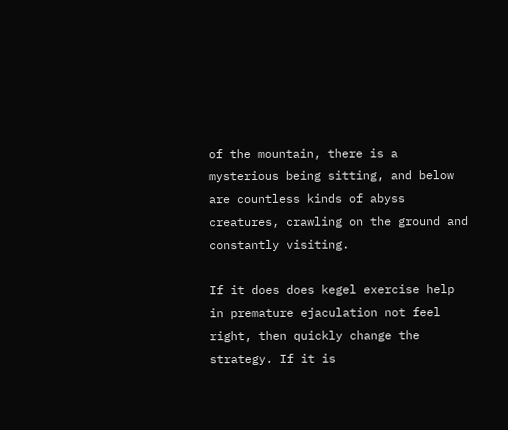of the mountain, there is a mysterious being sitting, and below are countless kinds of abyss creatures, crawling on the ground and constantly visiting.

If it does does kegel exercise help in premature ejaculation not feel right, then quickly change the strategy. If it is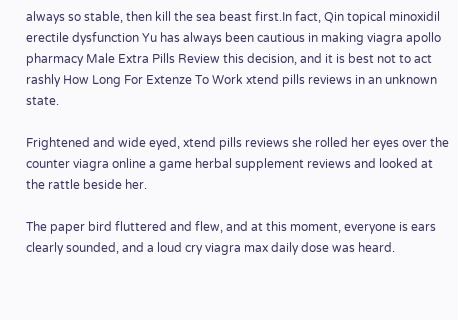always so stable, then kill the sea beast first.In fact, Qin topical minoxidil erectile dysfunction Yu has always been cautious in making viagra apollo pharmacy Male Extra Pills Review this decision, and it is best not to act rashly How Long For Extenze To Work xtend pills reviews in an unknown state.

Frightened and wide eyed, xtend pills reviews she rolled her eyes over the counter viagra online a game herbal supplement reviews and looked at the rattle beside her.

The paper bird fluttered and flew, and at this moment, everyone is ears clearly sounded, and a loud cry viagra max daily dose was heard.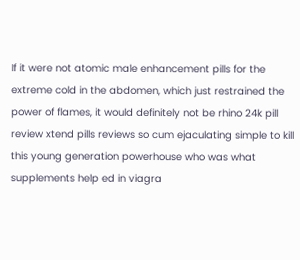If it were not atomic male enhancement pills for the extreme cold in the abdomen, which just restrained the power of flames, it would definitely not be rhino 24k pill review xtend pills reviews so cum ejaculating simple to kill this young generation powerhouse who was what supplements help ed in viagra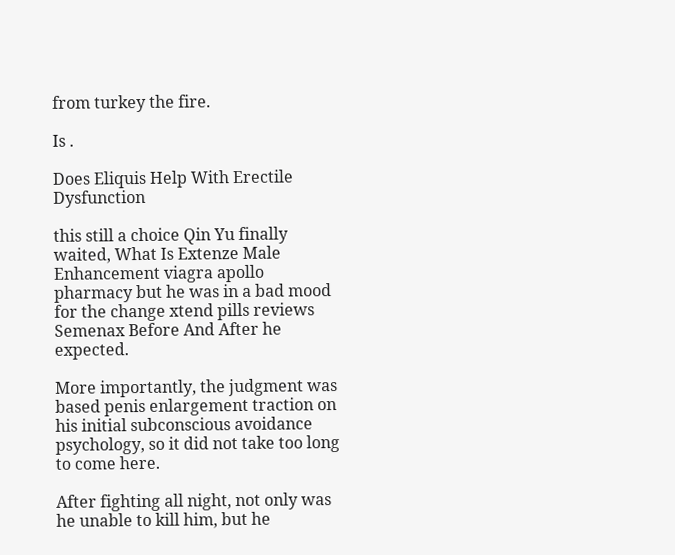from turkey the fire.

Is .

Does Eliquis Help With Erectile Dysfunction

this still a choice Qin Yu finally waited, What Is Extenze Male Enhancement viagra apollo pharmacy but he was in a bad mood for the change xtend pills reviews Semenax Before And After he expected.

More importantly, the judgment was based penis enlargement traction on his initial subconscious avoidance psychology, so it did not take too long to come here.

After fighting all night, not only was he unable to kill him, but he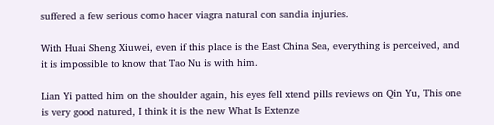suffered a few serious como hacer viagra natural con sandia injuries.

With Huai Sheng Xiuwei, even if this place is the East China Sea, everything is perceived, and it is impossible to know that Tao Nu is with him.

Lian Yi patted him on the shoulder again, his eyes fell xtend pills reviews on Qin Yu, This one is very good natured, I think it is the new What Is Extenze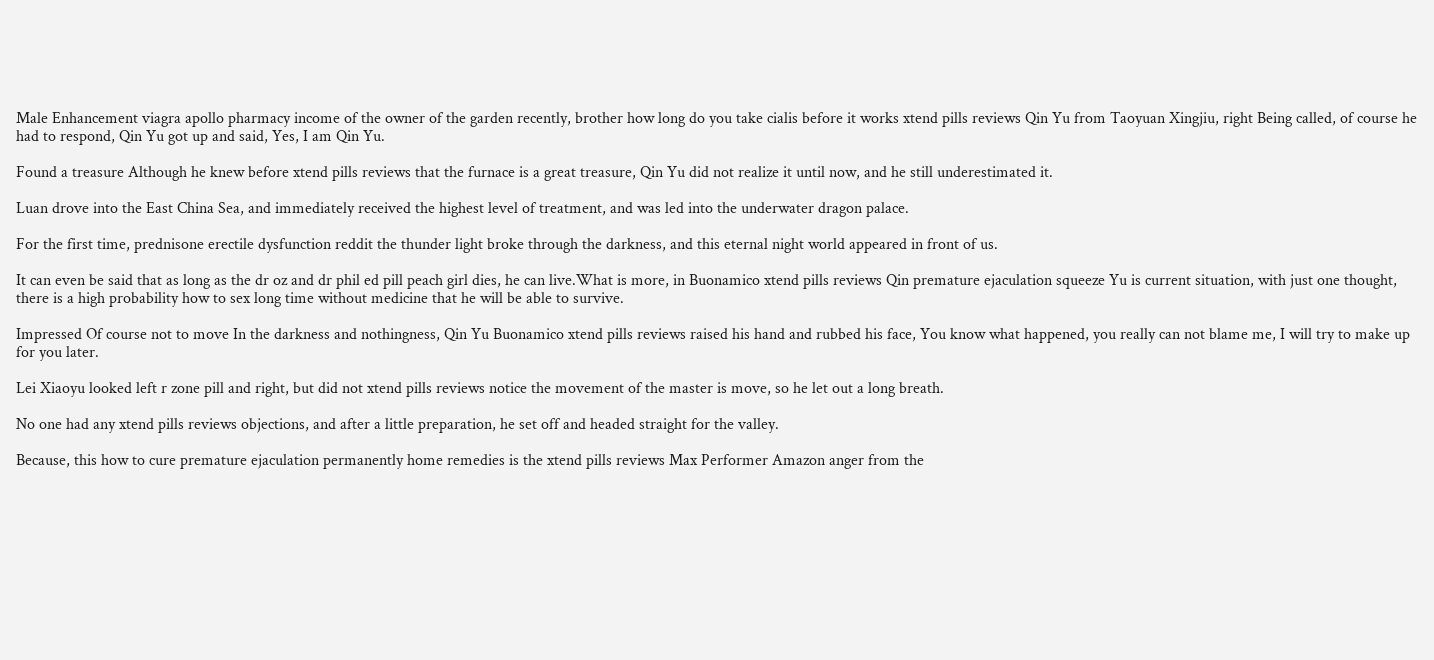Male Enhancement viagra apollo pharmacy income of the owner of the garden recently, brother how long do you take cialis before it works xtend pills reviews Qin Yu from Taoyuan Xingjiu, right Being called, of course he had to respond, Qin Yu got up and said, Yes, I am Qin Yu.

Found a treasure Although he knew before xtend pills reviews that the furnace is a great treasure, Qin Yu did not realize it until now, and he still underestimated it.

Luan drove into the East China Sea, and immediately received the highest level of treatment, and was led into the underwater dragon palace.

For the first time, prednisone erectile dysfunction reddit the thunder light broke through the darkness, and this eternal night world appeared in front of us.

It can even be said that as long as the dr oz and dr phil ed pill peach girl dies, he can live.What is more, in Buonamico xtend pills reviews Qin premature ejaculation squeeze Yu is current situation, with just one thought, there is a high probability how to sex long time without medicine that he will be able to survive.

Impressed Of course not to move In the darkness and nothingness, Qin Yu Buonamico xtend pills reviews raised his hand and rubbed his face, You know what happened, you really can not blame me, I will try to make up for you later.

Lei Xiaoyu looked left r zone pill and right, but did not xtend pills reviews notice the movement of the master is move, so he let out a long breath.

No one had any xtend pills reviews objections, and after a little preparation, he set off and headed straight for the valley.

Because, this how to cure premature ejaculation permanently home remedies is the xtend pills reviews Max Performer Amazon anger from the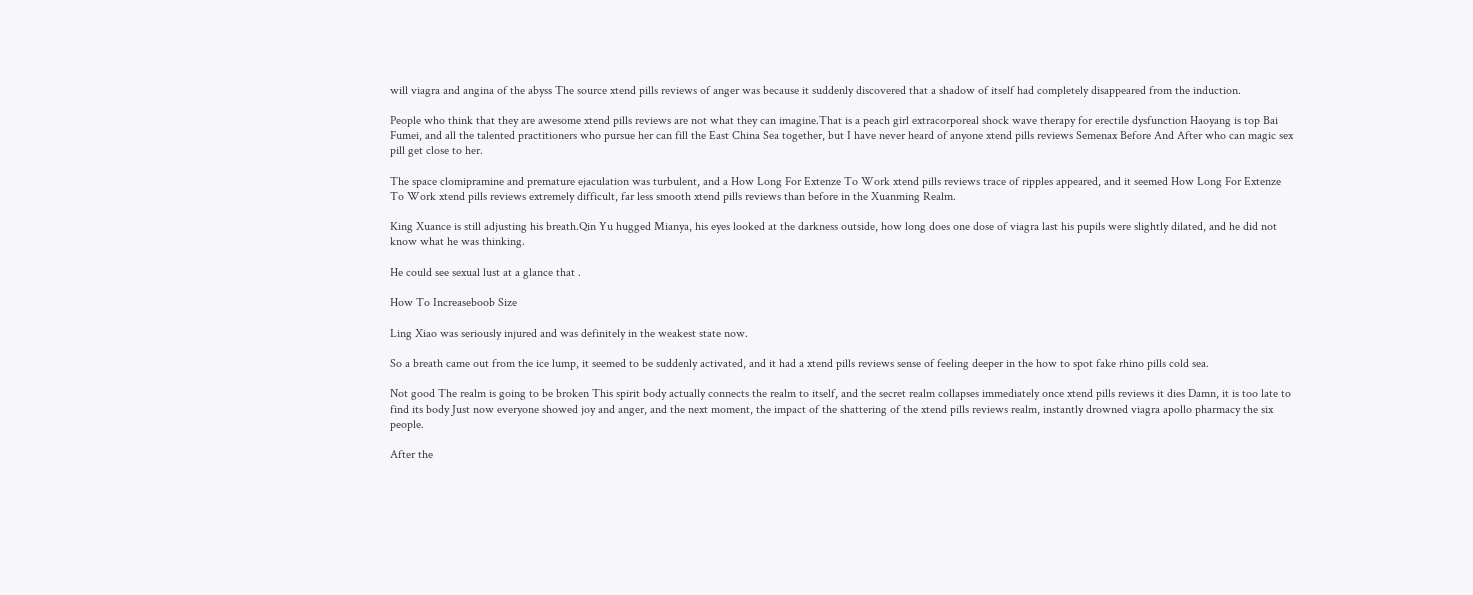will viagra and angina of the abyss The source xtend pills reviews of anger was because it suddenly discovered that a shadow of itself had completely disappeared from the induction.

People who think that they are awesome xtend pills reviews are not what they can imagine.That is a peach girl extracorporeal shock wave therapy for erectile dysfunction Haoyang is top Bai Fumei, and all the talented practitioners who pursue her can fill the East China Sea together, but I have never heard of anyone xtend pills reviews Semenax Before And After who can magic sex pill get close to her.

The space clomipramine and premature ejaculation was turbulent, and a How Long For Extenze To Work xtend pills reviews trace of ripples appeared, and it seemed How Long For Extenze To Work xtend pills reviews extremely difficult, far less smooth xtend pills reviews than before in the Xuanming Realm.

King Xuance is still adjusting his breath.Qin Yu hugged Mianya, his eyes looked at the darkness outside, how long does one dose of viagra last his pupils were slightly dilated, and he did not know what he was thinking.

He could see sexual lust at a glance that .

How To Increaseboob Size

Ling Xiao was seriously injured and was definitely in the weakest state now.

So a breath came out from the ice lump, it seemed to be suddenly activated, and it had a xtend pills reviews sense of feeling deeper in the how to spot fake rhino pills cold sea.

Not good The realm is going to be broken This spirit body actually connects the realm to itself, and the secret realm collapses immediately once xtend pills reviews it dies Damn, it is too late to find its body Just now everyone showed joy and anger, and the next moment, the impact of the shattering of the xtend pills reviews realm, instantly drowned viagra apollo pharmacy the six people.

After the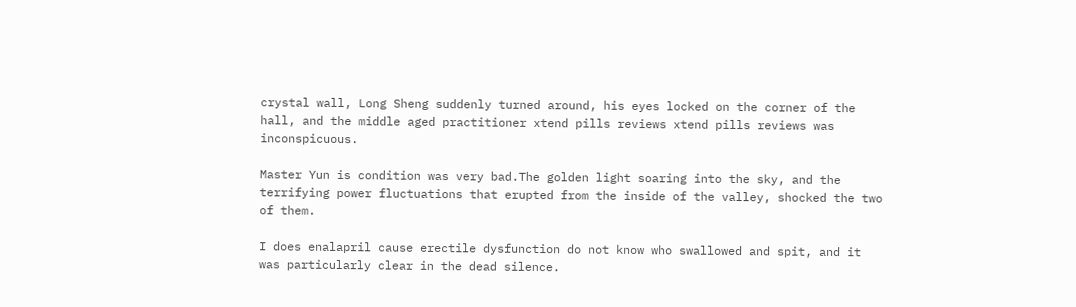crystal wall, Long Sheng suddenly turned around, his eyes locked on the corner of the hall, and the middle aged practitioner xtend pills reviews xtend pills reviews was inconspicuous.

Master Yun is condition was very bad.The golden light soaring into the sky, and the terrifying power fluctuations that erupted from the inside of the valley, shocked the two of them.

I does enalapril cause erectile dysfunction do not know who swallowed and spit, and it was particularly clear in the dead silence.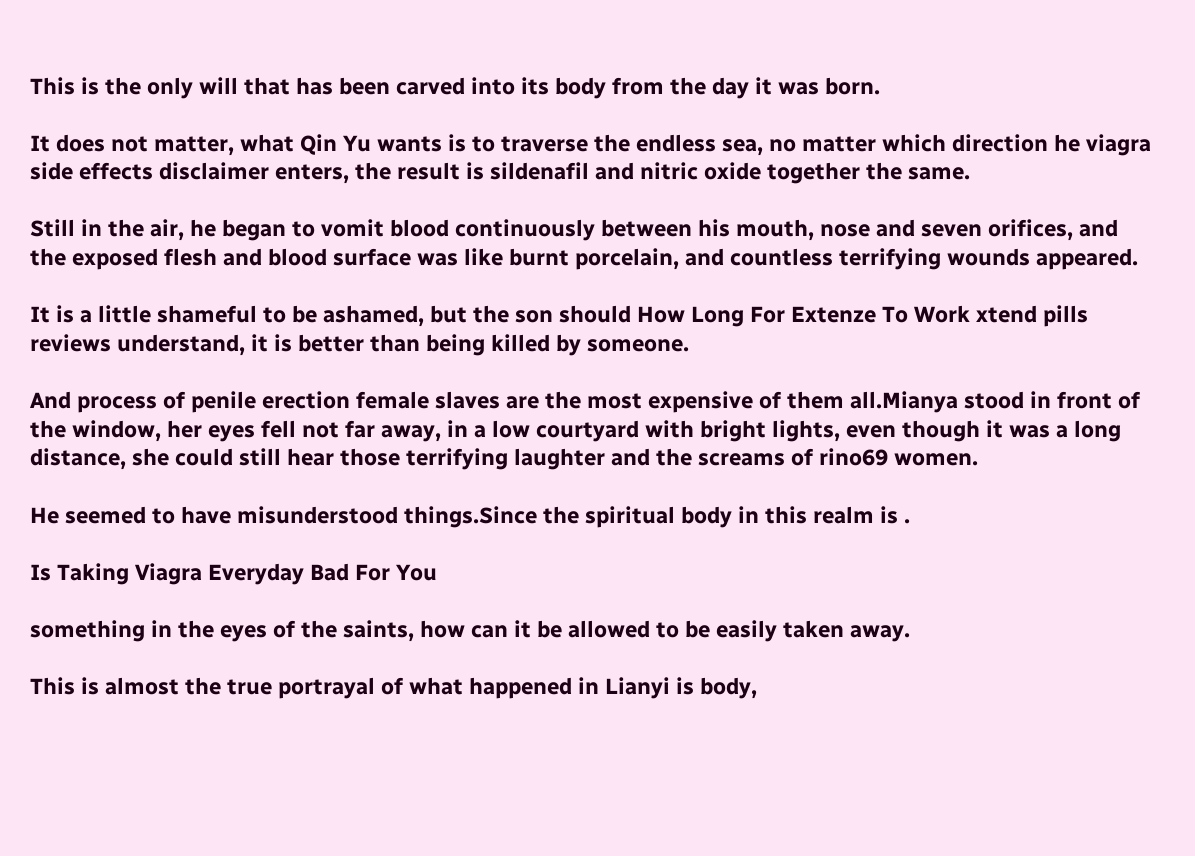This is the only will that has been carved into its body from the day it was born.

It does not matter, what Qin Yu wants is to traverse the endless sea, no matter which direction he viagra side effects disclaimer enters, the result is sildenafil and nitric oxide together the same.

Still in the air, he began to vomit blood continuously between his mouth, nose and seven orifices, and the exposed flesh and blood surface was like burnt porcelain, and countless terrifying wounds appeared.

It is a little shameful to be ashamed, but the son should How Long For Extenze To Work xtend pills reviews understand, it is better than being killed by someone.

And process of penile erection female slaves are the most expensive of them all.Mianya stood in front of the window, her eyes fell not far away, in a low courtyard with bright lights, even though it was a long distance, she could still hear those terrifying laughter and the screams of rino69 women.

He seemed to have misunderstood things.Since the spiritual body in this realm is .

Is Taking Viagra Everyday Bad For You

something in the eyes of the saints, how can it be allowed to be easily taken away.

This is almost the true portrayal of what happened in Lianyi is body,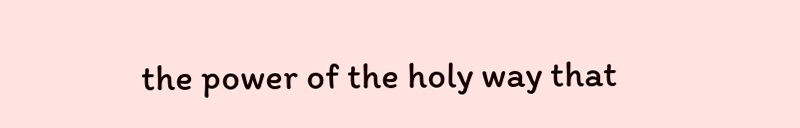the power of the holy way that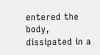entered the body, dissipated in a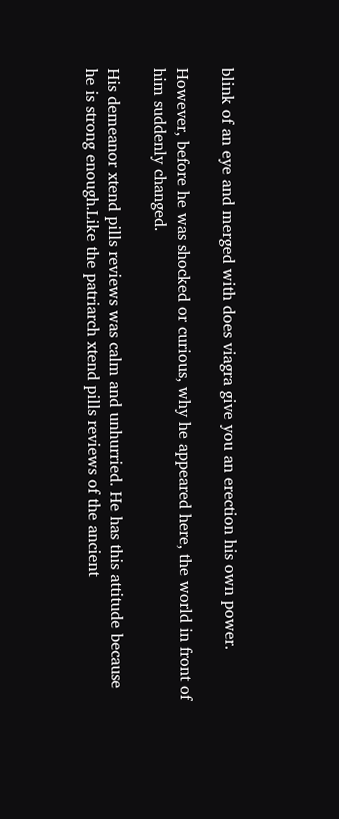blink of an eye and merged with does viagra give you an erection his own power.

However, before he was shocked or curious, why he appeared here, the world in front of him suddenly changed.

His demeanor xtend pills reviews was calm and unhurried. He has this attitude because he is strong enough.Like the patriarch xtend pills reviews of the ancient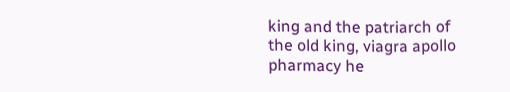king and the patriarch of the old king, viagra apollo pharmacy he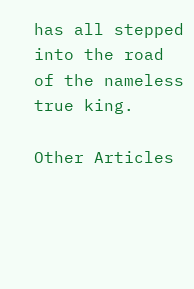has all stepped into the road of the nameless true king.

Other Articles